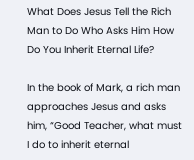What Does Jesus Tell the Rich Man to Do Who Asks Him How Do You Inherit Eternal Life?

In the book of Mark, a rich man approaches Jesus and asks him, “Good Teacher, what must I do to inherit eternal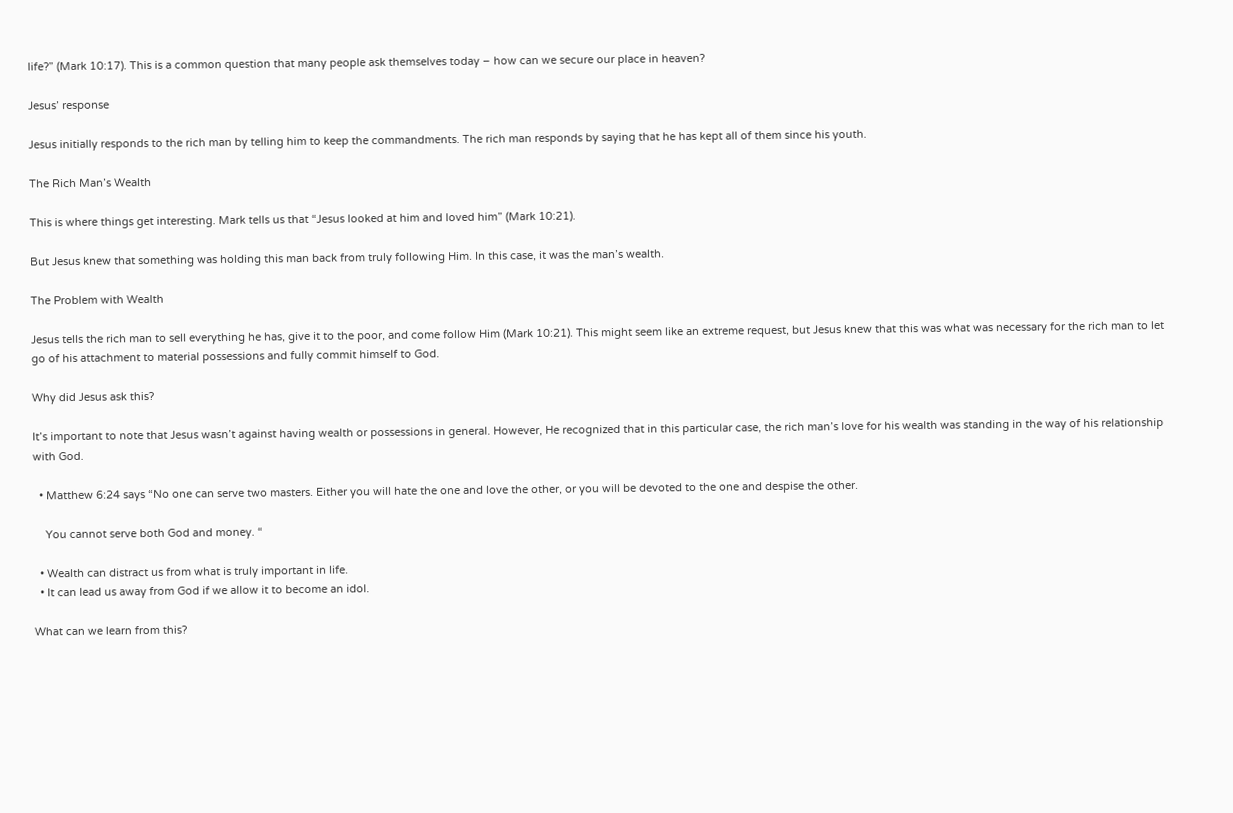life?” (Mark 10:17). This is a common question that many people ask themselves today – how can we secure our place in heaven?

Jesus’ response

Jesus initially responds to the rich man by telling him to keep the commandments. The rich man responds by saying that he has kept all of them since his youth.

The Rich Man’s Wealth

This is where things get interesting. Mark tells us that “Jesus looked at him and loved him” (Mark 10:21).

But Jesus knew that something was holding this man back from truly following Him. In this case, it was the man’s wealth.

The Problem with Wealth

Jesus tells the rich man to sell everything he has, give it to the poor, and come follow Him (Mark 10:21). This might seem like an extreme request, but Jesus knew that this was what was necessary for the rich man to let go of his attachment to material possessions and fully commit himself to God.

Why did Jesus ask this?

It’s important to note that Jesus wasn’t against having wealth or possessions in general. However, He recognized that in this particular case, the rich man’s love for his wealth was standing in the way of his relationship with God.

  • Matthew 6:24 says “No one can serve two masters. Either you will hate the one and love the other, or you will be devoted to the one and despise the other.

    You cannot serve both God and money. “

  • Wealth can distract us from what is truly important in life.
  • It can lead us away from God if we allow it to become an idol.

What can we learn from this?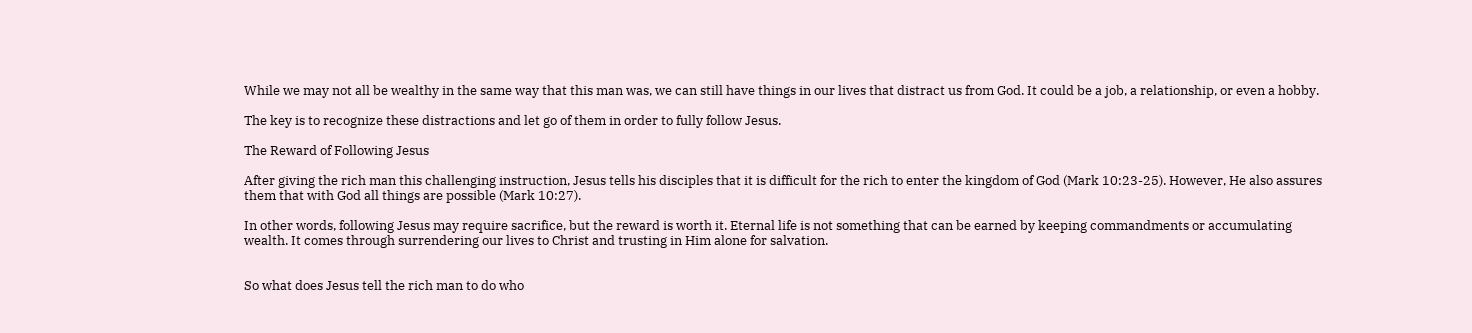While we may not all be wealthy in the same way that this man was, we can still have things in our lives that distract us from God. It could be a job, a relationship, or even a hobby.

The key is to recognize these distractions and let go of them in order to fully follow Jesus.

The Reward of Following Jesus

After giving the rich man this challenging instruction, Jesus tells his disciples that it is difficult for the rich to enter the kingdom of God (Mark 10:23-25). However, He also assures them that with God all things are possible (Mark 10:27).

In other words, following Jesus may require sacrifice, but the reward is worth it. Eternal life is not something that can be earned by keeping commandments or accumulating wealth. It comes through surrendering our lives to Christ and trusting in Him alone for salvation.


So what does Jesus tell the rich man to do who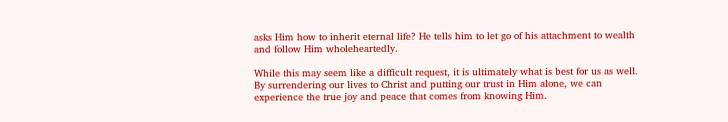asks Him how to inherit eternal life? He tells him to let go of his attachment to wealth and follow Him wholeheartedly.

While this may seem like a difficult request, it is ultimately what is best for us as well. By surrendering our lives to Christ and putting our trust in Him alone, we can experience the true joy and peace that comes from knowing Him.